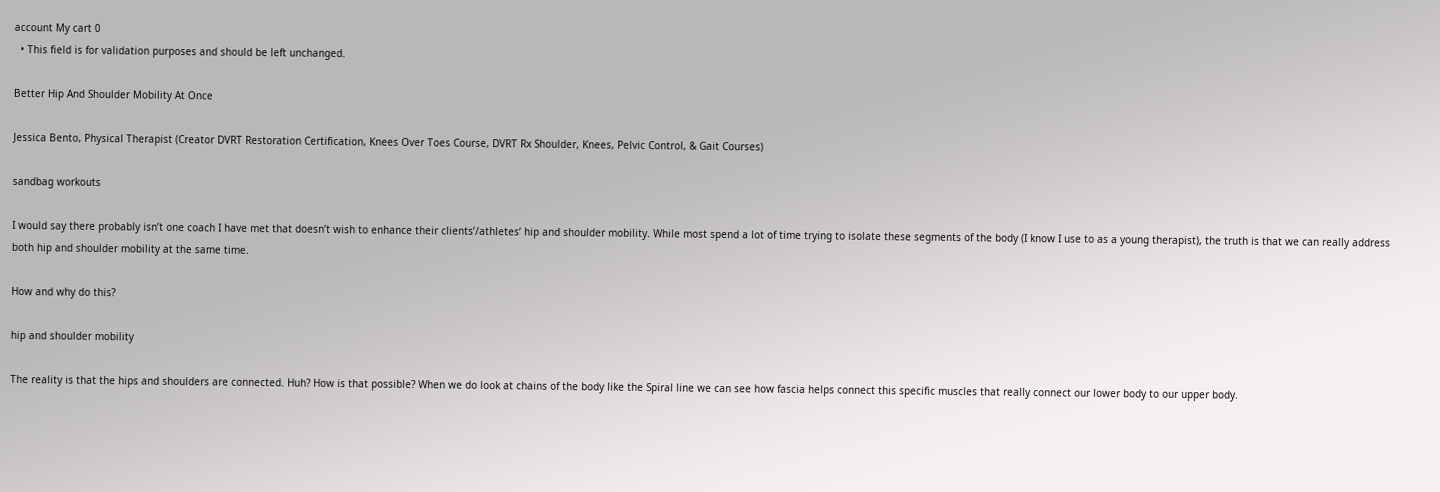account My cart 0
  • This field is for validation purposes and should be left unchanged.

Better Hip And Shoulder Mobility At Once

Jessica Bento, Physical Therapist (Creator DVRT Restoration Certification, Knees Over Toes Course, DVRT Rx Shoulder, Knees, Pelvic Control, & Gait Courses)

sandbag workouts

I would say there probably isn’t one coach I have met that doesn’t wish to enhance their clients’/athletes’ hip and shoulder mobility. While most spend a lot of time trying to isolate these segments of the body (I know I use to as a young therapist), the truth is that we can really address both hip and shoulder mobility at the same time.

How and why do this?

hip and shoulder mobility

The reality is that the hips and shoulders are connected. Huh? How is that possible? When we do look at chains of the body like the Spiral line we can see how fascia helps connect this specific muscles that really connect our lower body to our upper body.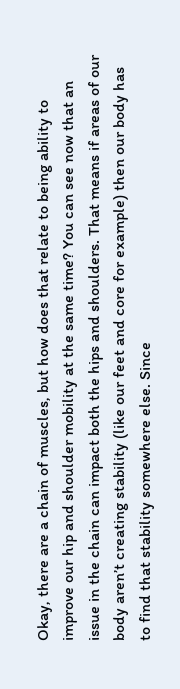Okay, there are a chain of muscles, but how does that relate to being ability to improve our hip and shoulder mobility at the same time? You can see now that an issue in the chain can impact both the hips and shoulders. That means if areas of our body aren’t creating stability (like our feet and core for example) then our body has to find that stability somewhere else. Since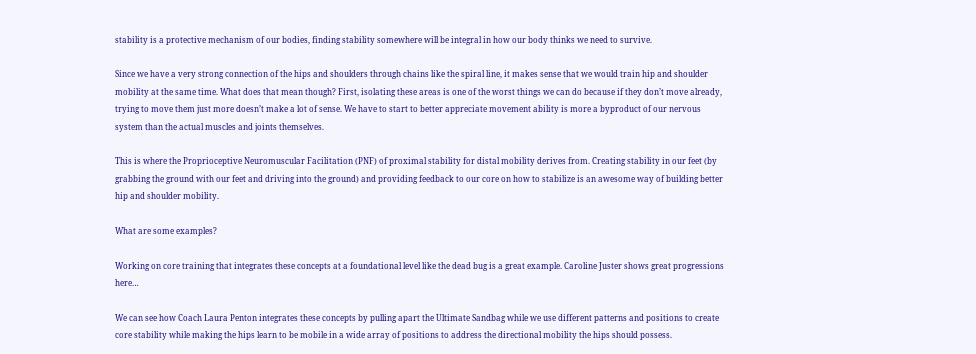stability is a protective mechanism of our bodies, finding stability somewhere will be integral in how our body thinks we need to survive.

Since we have a very strong connection of the hips and shoulders through chains like the spiral line, it makes sense that we would train hip and shoulder mobility at the same time. What does that mean though? First, isolating these areas is one of the worst things we can do because if they don’t move already, trying to move them just more doesn’t make a lot of sense. We have to start to better appreciate movement ability is more a byproduct of our nervous system than the actual muscles and joints themselves.

This is where the Proprioceptive Neuromuscular Facilitation (PNF) of proximal stability for distal mobility derives from. Creating stability in our feet (by grabbing the ground with our feet and driving into the ground) and providing feedback to our core on how to stabilize is an awesome way of building better hip and shoulder mobility.

What are some examples?

Working on core training that integrates these concepts at a foundational level like the dead bug is a great example. Caroline Juster shows great progressions here…

We can see how Coach Laura Penton integrates these concepts by pulling apart the Ultimate Sandbag while we use different patterns and positions to create core stability while making the hips learn to be mobile in a wide array of positions to address the directional mobility the hips should possess.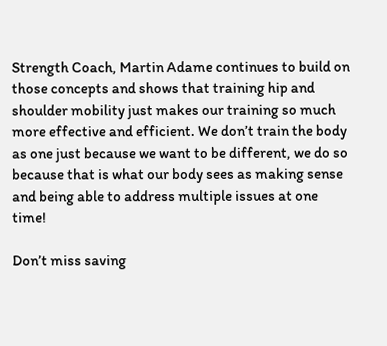Strength Coach, Martin Adame continues to build on those concepts and shows that training hip and shoulder mobility just makes our training so much more effective and efficient. We don’t train the body as one just because we want to be different, we do so because that is what our body sees as making sense and being able to address multiple issues at one time!

Don’t miss saving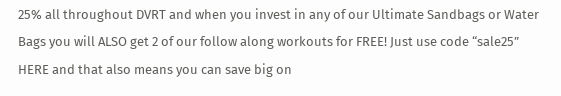25% all throughout DVRT and when you invest in any of our Ultimate Sandbags or Water Bags you will ALSO get 2 of our follow along workouts for FREE! Just use code “sale25” HERE and that also means you can save big on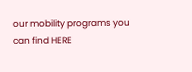our mobility programs you can find HERE